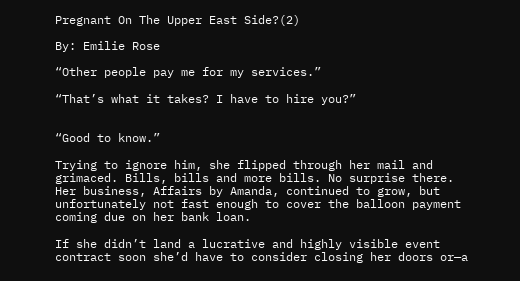Pregnant On The Upper East Side?(2)

By: Emilie Rose

“Other people pay me for my services.”

“That’s what it takes? I have to hire you?”


“Good to know.”

Trying to ignore him, she flipped through her mail and grimaced. Bills, bills and more bills. No surprise there. Her business, Affairs by Amanda, continued to grow, but unfortunately not fast enough to cover the balloon payment coming due on her bank loan.

If she didn’t land a lucrative and highly visible event contract soon she’d have to consider closing her doors or—a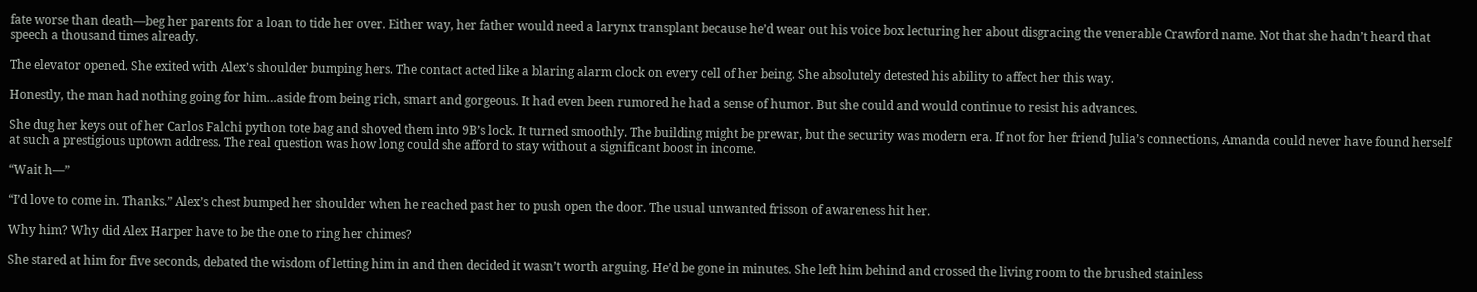fate worse than death—beg her parents for a loan to tide her over. Either way, her father would need a larynx transplant because he’d wear out his voice box lecturing her about disgracing the venerable Crawford name. Not that she hadn’t heard that speech a thousand times already.

The elevator opened. She exited with Alex’s shoulder bumping hers. The contact acted like a blaring alarm clock on every cell of her being. She absolutely detested his ability to affect her this way.

Honestly, the man had nothing going for him…aside from being rich, smart and gorgeous. It had even been rumored he had a sense of humor. But she could and would continue to resist his advances.

She dug her keys out of her Carlos Falchi python tote bag and shoved them into 9B’s lock. It turned smoothly. The building might be prewar, but the security was modern era. If not for her friend Julia’s connections, Amanda could never have found herself at such a prestigious uptown address. The real question was how long could she afford to stay without a significant boost in income.

“Wait h—”

“I’d love to come in. Thanks.” Alex’s chest bumped her shoulder when he reached past her to push open the door. The usual unwanted frisson of awareness hit her.

Why him? Why did Alex Harper have to be the one to ring her chimes?

She stared at him for five seconds, debated the wisdom of letting him in and then decided it wasn’t worth arguing. He’d be gone in minutes. She left him behind and crossed the living room to the brushed stainless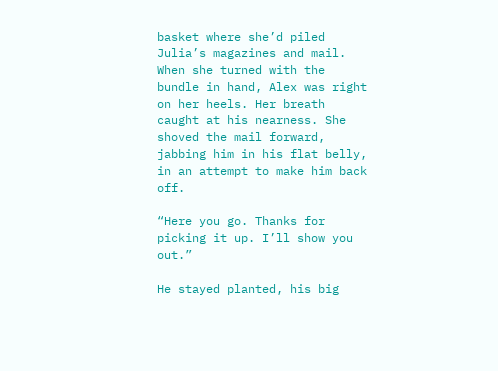basket where she’d piled Julia’s magazines and mail. When she turned with the bundle in hand, Alex was right on her heels. Her breath caught at his nearness. She shoved the mail forward, jabbing him in his flat belly, in an attempt to make him back off.

“Here you go. Thanks for picking it up. I’ll show you out.”

He stayed planted, his big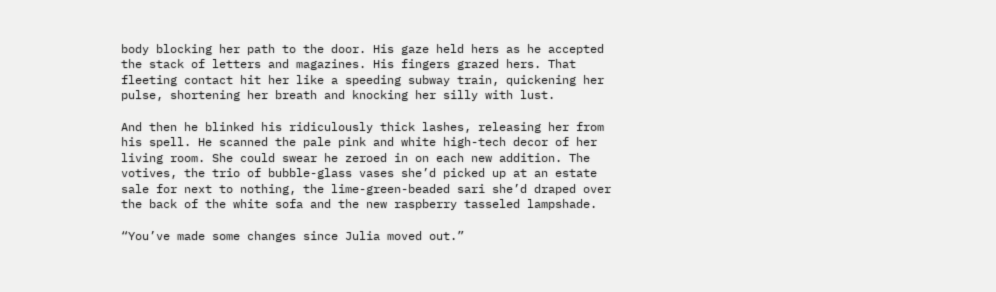body blocking her path to the door. His gaze held hers as he accepted the stack of letters and magazines. His fingers grazed hers. That fleeting contact hit her like a speeding subway train, quickening her pulse, shortening her breath and knocking her silly with lust.

And then he blinked his ridiculously thick lashes, releasing her from his spell. He scanned the pale pink and white high-tech decor of her living room. She could swear he zeroed in on each new addition. The votives, the trio of bubble-glass vases she’d picked up at an estate sale for next to nothing, the lime-green-beaded sari she’d draped over the back of the white sofa and the new raspberry tasseled lampshade.

“You’ve made some changes since Julia moved out.”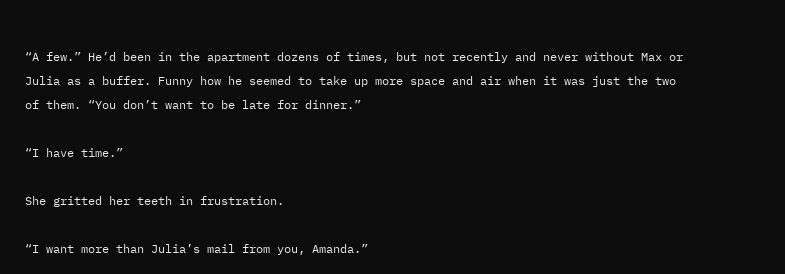“A few.” He’d been in the apartment dozens of times, but not recently and never without Max or Julia as a buffer. Funny how he seemed to take up more space and air when it was just the two of them. “You don’t want to be late for dinner.”

“I have time.”

She gritted her teeth in frustration.

“I want more than Julia’s mail from you, Amanda.”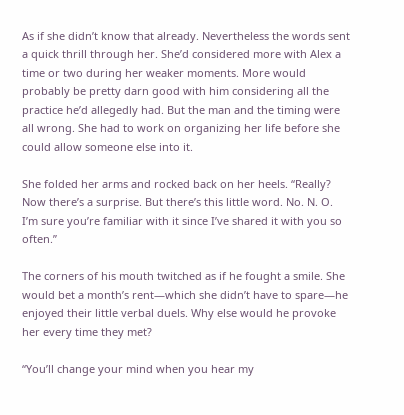As if she didn’t know that already. Nevertheless the words sent a quick thrill through her. She’d considered more with Alex a time or two during her weaker moments. More would probably be pretty darn good with him considering all the practice he’d allegedly had. But the man and the timing were all wrong. She had to work on organizing her life before she could allow someone else into it.

She folded her arms and rocked back on her heels. “Really? Now there’s a surprise. But there’s this little word. No. N. O. I’m sure you’re familiar with it since I’ve shared it with you so often.”

The corners of his mouth twitched as if he fought a smile. She would bet a month’s rent—which she didn’t have to spare—he enjoyed their little verbal duels. Why else would he provoke her every time they met?

“You’ll change your mind when you hear my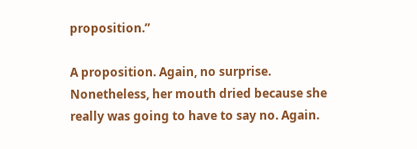proposition.”

A proposition. Again, no surprise. Nonetheless, her mouth dried because she really was going to have to say no. Again.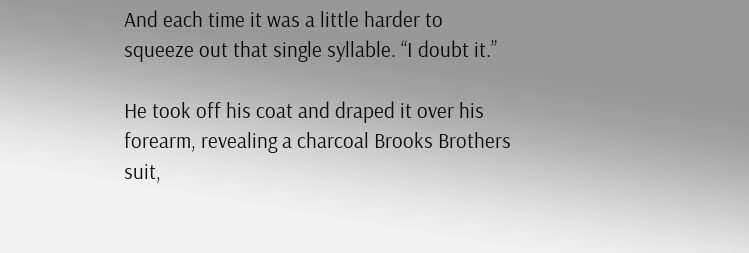And each time it was a little harder to squeeze out that single syllable. “I doubt it.”

He took off his coat and draped it over his forearm, revealing a charcoal Brooks Brothers suit,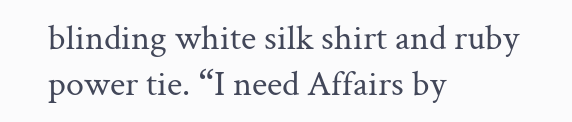blinding white silk shirt and ruby power tie. “I need Affairs by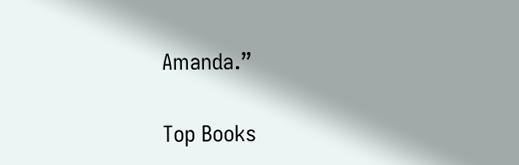Amanda.”

Top Books